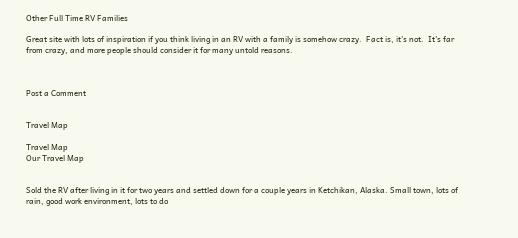Other Full Time RV Families

Great site with lots of inspiration if you think living in an RV with a family is somehow crazy.  Fact is, it's not.  It's far from crazy, and more people should consider it for many untold reasons.



Post a Comment


Travel Map

Travel Map
Our Travel Map


Sold the RV after living in it for two years and settled down for a couple years in Ketchikan, Alaska. Small town, lots of rain, good work environment, lots to do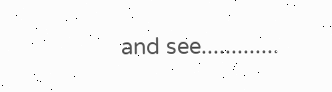and see.............